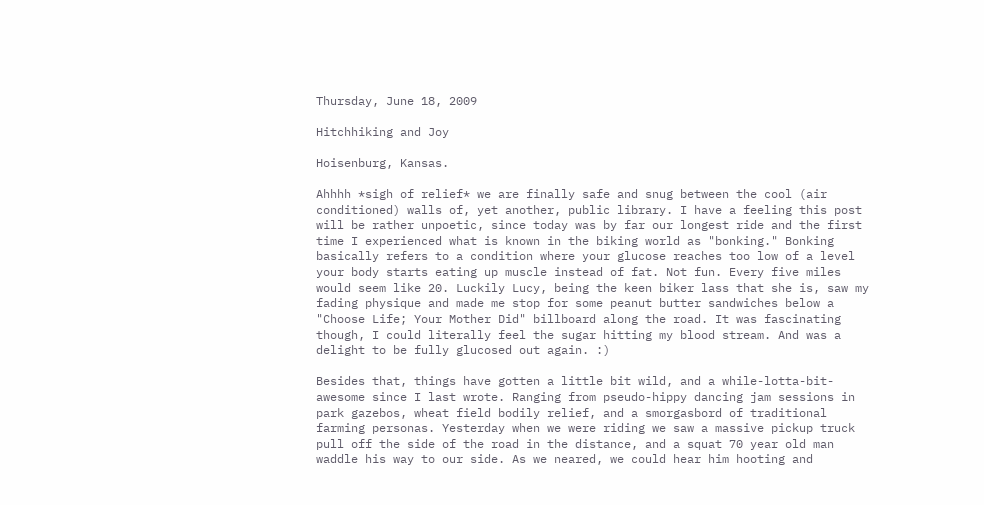Thursday, June 18, 2009

Hitchhiking and Joy

Hoisenburg, Kansas.

Ahhhh *sigh of relief* we are finally safe and snug between the cool (air conditioned) walls of, yet another, public library. I have a feeling this post will be rather unpoetic, since today was by far our longest ride and the first time I experienced what is known in the biking world as "bonking." Bonking basically refers to a condition where your glucose reaches too low of a level your body starts eating up muscle instead of fat. Not fun. Every five miles would seem like 20. Luckily Lucy, being the keen biker lass that she is, saw my fading physique and made me stop for some peanut butter sandwiches below a "Choose Life; Your Mother Did" billboard along the road. It was fascinating though, I could literally feel the sugar hitting my blood stream. And was a delight to be fully glucosed out again. :)

Besides that, things have gotten a little bit wild, and a while-lotta-bit-awesome since I last wrote. Ranging from pseudo-hippy dancing jam sessions in park gazebos, wheat field bodily relief, and a smorgasbord of traditional farming personas. Yesterday when we were riding we saw a massive pickup truck pull off the side of the road in the distance, and a squat 70 year old man waddle his way to our side. As we neared, we could hear him hooting and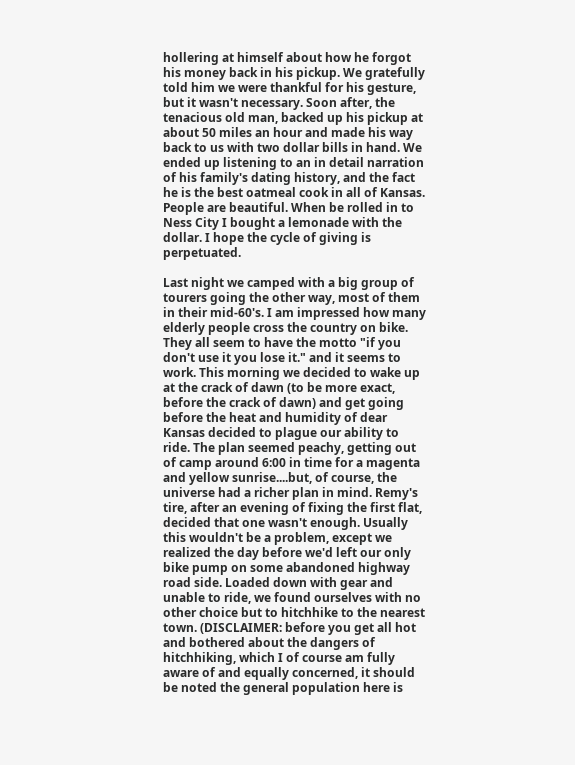hollering at himself about how he forgot his money back in his pickup. We gratefully told him we were thankful for his gesture, but it wasn't necessary. Soon after, the tenacious old man, backed up his pickup at about 50 miles an hour and made his way back to us with two dollar bills in hand. We ended up listening to an in detail narration of his family's dating history, and the fact he is the best oatmeal cook in all of Kansas. People are beautiful. When be rolled in to Ness City I bought a lemonade with the dollar. I hope the cycle of giving is perpetuated.

Last night we camped with a big group of tourers going the other way, most of them in their mid-60's. I am impressed how many elderly people cross the country on bike. They all seem to have the motto "if you don't use it you lose it." and it seems to work. This morning we decided to wake up at the crack of dawn (to be more exact, before the crack of dawn) and get going before the heat and humidity of dear Kansas decided to plague our ability to ride. The plan seemed peachy, getting out of camp around 6:00 in time for a magenta and yellow sunrise....but, of course, the universe had a richer plan in mind. Remy's tire, after an evening of fixing the first flat, decided that one wasn't enough. Usually this wouldn't be a problem, except we realized the day before we'd left our only bike pump on some abandoned highway road side. Loaded down with gear and unable to ride, we found ourselves with no other choice but to hitchhike to the nearest town. (DISCLAIMER: before you get all hot and bothered about the dangers of hitchhiking, which I of course am fully aware of and equally concerned, it should be noted the general population here is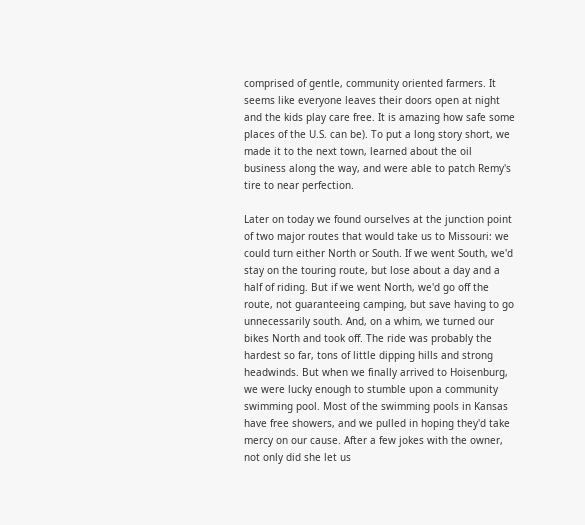comprised of gentle, community oriented farmers. It seems like everyone leaves their doors open at night and the kids play care free. It is amazing how safe some places of the U.S. can be). To put a long story short, we made it to the next town, learned about the oil business along the way, and were able to patch Remy's tire to near perfection.

Later on today we found ourselves at the junction point of two major routes that would take us to Missouri: we could turn either North or South. If we went South, we'd stay on the touring route, but lose about a day and a half of riding. But if we went North, we'd go off the route, not guaranteeing camping, but save having to go unnecessarily south. And, on a whim, we turned our bikes North and took off. The ride was probably the hardest so far, tons of little dipping hills and strong headwinds. But when we finally arrived to Hoisenburg, we were lucky enough to stumble upon a community swimming pool. Most of the swimming pools in Kansas have free showers, and we pulled in hoping they'd take mercy on our cause. After a few jokes with the owner, not only did she let us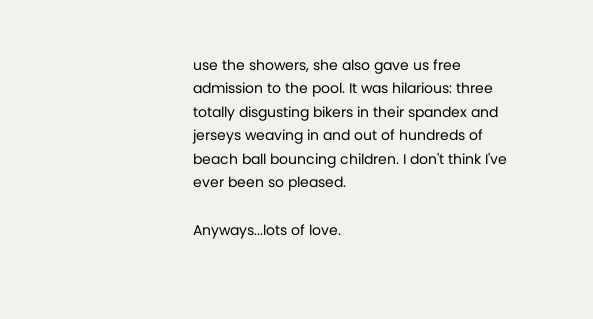use the showers, she also gave us free admission to the pool. It was hilarious: three totally disgusting bikers in their spandex and jerseys weaving in and out of hundreds of beach ball bouncing children. I don't think I've ever been so pleased.

Anyways...lots of love.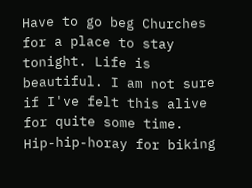Have to go beg Churches for a place to stay tonight. Life is beautiful. I am not sure if I've felt this alive for quite some time. Hip-hip-horay for biking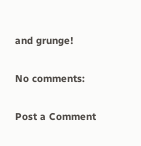and grunge!

No comments:

Post a Comment